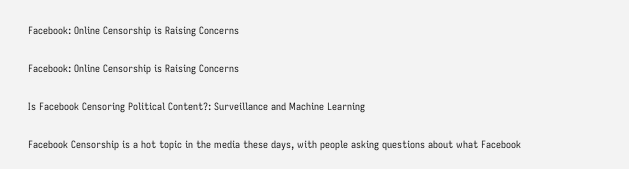Facebook: Online Censorship is Raising Concerns

Facebook: Online Censorship is Raising Concerns

Is Facebook Censoring Political Content?: Surveillance and Machine Learning

Facebook Censorship is a hot topic in the media these days, with people asking questions about what Facebook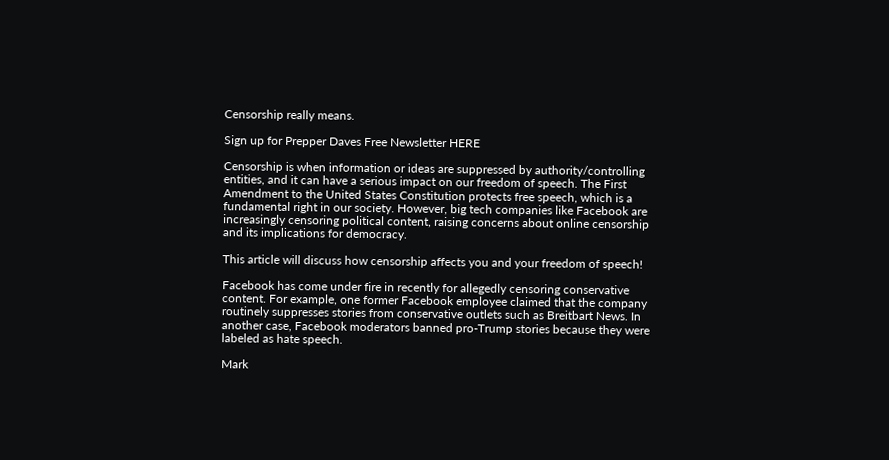Censorship really means.

Sign up for Prepper Daves Free Newsletter HERE

Censorship is when information or ideas are suppressed by authority/controlling entities, and it can have a serious impact on our freedom of speech. The First Amendment to the United States Constitution protects free speech, which is a fundamental right in our society. However, big tech companies like Facebook are increasingly censoring political content, raising concerns about online censorship and its implications for democracy.

This article will discuss how censorship affects you and your freedom of speech!

Facebook has come under fire in recently for allegedly censoring conservative content. For example, one former Facebook employee claimed that the company routinely suppresses stories from conservative outlets such as Breitbart News. In another case, Facebook moderators banned pro-Trump stories because they were labeled as hate speech.

Mark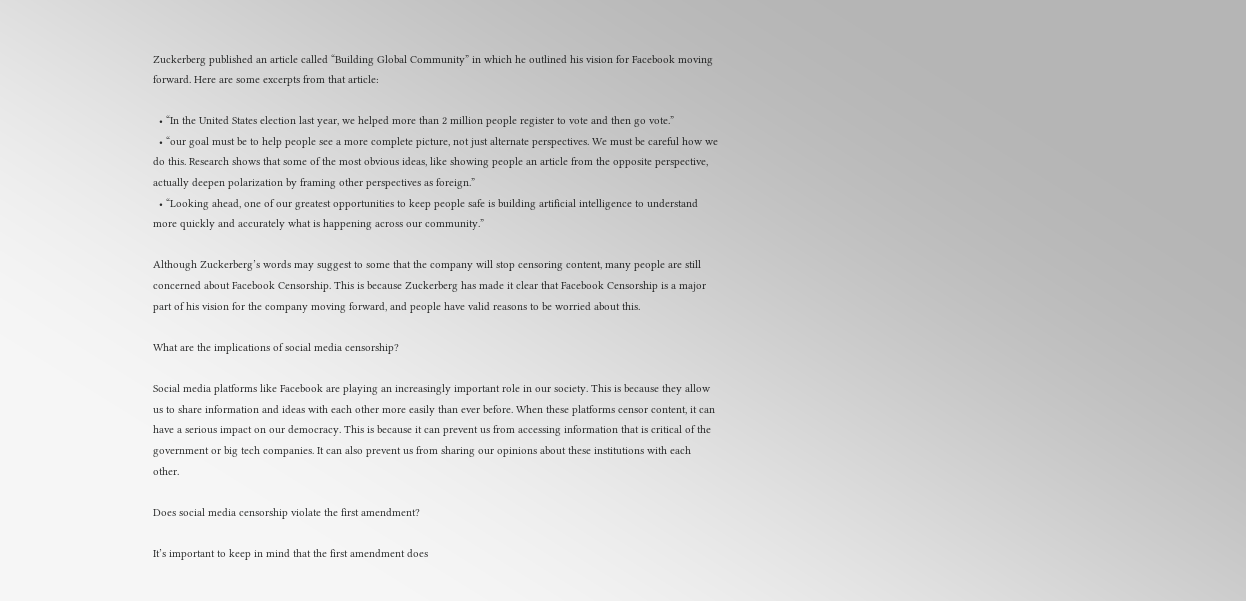Zuckerberg published an article called “Building Global Community” in which he outlined his vision for Facebook moving forward. Here are some excerpts from that article:

  • “In the United States election last year, we helped more than 2 million people register to vote and then go vote.”
  • “our goal must be to help people see a more complete picture, not just alternate perspectives. We must be careful how we do this. Research shows that some of the most obvious ideas, like showing people an article from the opposite perspective, actually deepen polarization by framing other perspectives as foreign.”
  • “Looking ahead, one of our greatest opportunities to keep people safe is building artificial intelligence to understand more quickly and accurately what is happening across our community.”

Although Zuckerberg’s words may suggest to some that the company will stop censoring content, many people are still concerned about Facebook Censorship. This is because Zuckerberg has made it clear that Facebook Censorship is a major part of his vision for the company moving forward, and people have valid reasons to be worried about this.

What are the implications of social media censorship?

Social media platforms like Facebook are playing an increasingly important role in our society. This is because they allow us to share information and ideas with each other more easily than ever before. When these platforms censor content, it can have a serious impact on our democracy. This is because it can prevent us from accessing information that is critical of the government or big tech companies. It can also prevent us from sharing our opinions about these institutions with each other.

Does social media censorship violate the first amendment?

It’s important to keep in mind that the first amendment does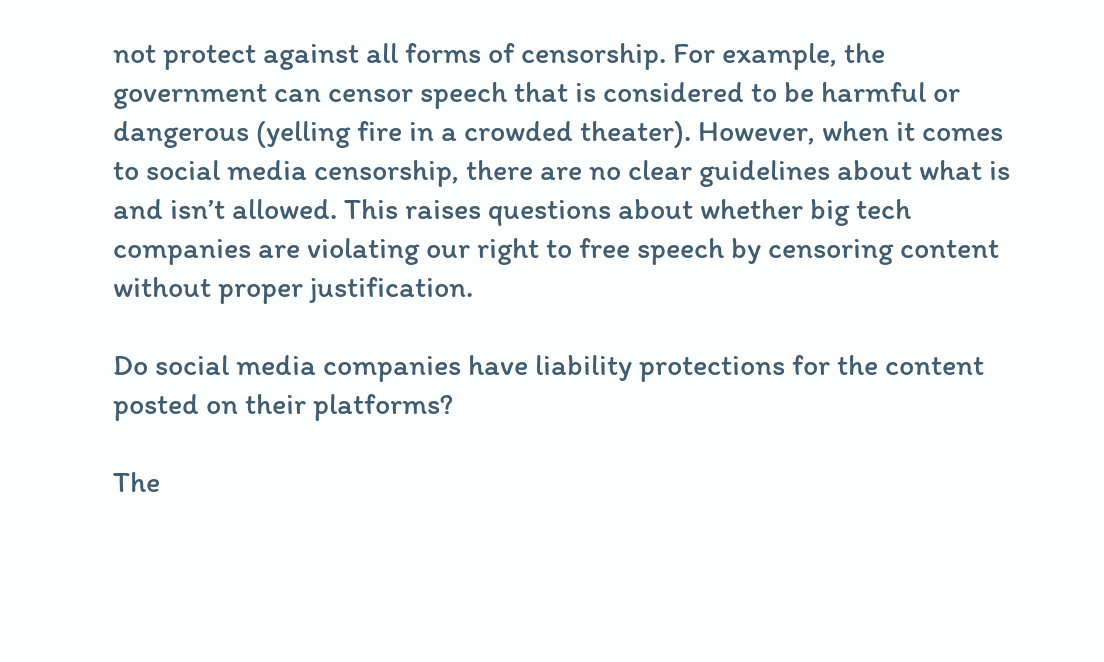not protect against all forms of censorship. For example, the government can censor speech that is considered to be harmful or dangerous (yelling fire in a crowded theater). However, when it comes to social media censorship, there are no clear guidelines about what is and isn’t allowed. This raises questions about whether big tech companies are violating our right to free speech by censoring content without proper justification.

Do social media companies have liability protections for the content posted on their platforms?

The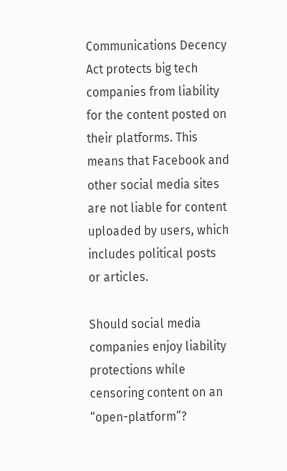Communications Decency Act protects big tech companies from liability for the content posted on their platforms. This means that Facebook and other social media sites are not liable for content uploaded by users, which includes political posts or articles.

Should social media companies enjoy liability protections while censoring content on an “open-platform”?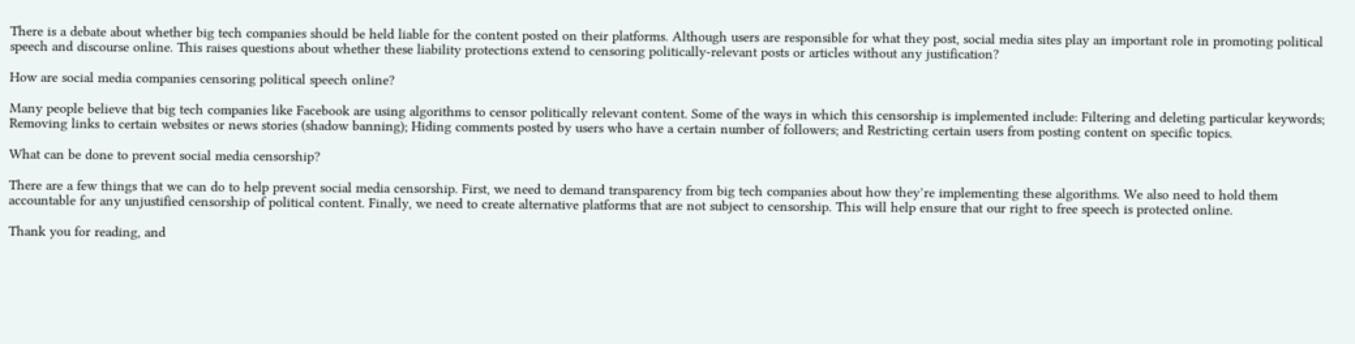There is a debate about whether big tech companies should be held liable for the content posted on their platforms. Although users are responsible for what they post, social media sites play an important role in promoting political speech and discourse online. This raises questions about whether these liability protections extend to censoring politically-relevant posts or articles without any justification?

How are social media companies censoring political speech online?

Many people believe that big tech companies like Facebook are using algorithms to censor politically relevant content. Some of the ways in which this censorship is implemented include: Filtering and deleting particular keywords; Removing links to certain websites or news stories (shadow banning); Hiding comments posted by users who have a certain number of followers; and Restricting certain users from posting content on specific topics.

What can be done to prevent social media censorship?

There are a few things that we can do to help prevent social media censorship. First, we need to demand transparency from big tech companies about how they’re implementing these algorithms. We also need to hold them accountable for any unjustified censorship of political content. Finally, we need to create alternative platforms that are not subject to censorship. This will help ensure that our right to free speech is protected online.

Thank you for reading, and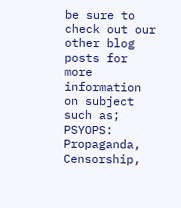be sure to check out our other blog posts for more information on subject such as; PSYOPS: Propaganda, Censorship,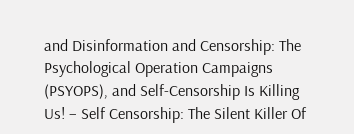and Disinformation and Censorship: The Psychological Operation Campaigns (PSYOPS), and Self-Censorship Is Killing Us! – Self Censorship: The Silent Killer Of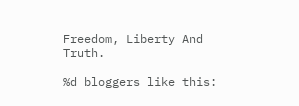Freedom, Liberty And Truth.

%d bloggers like this: